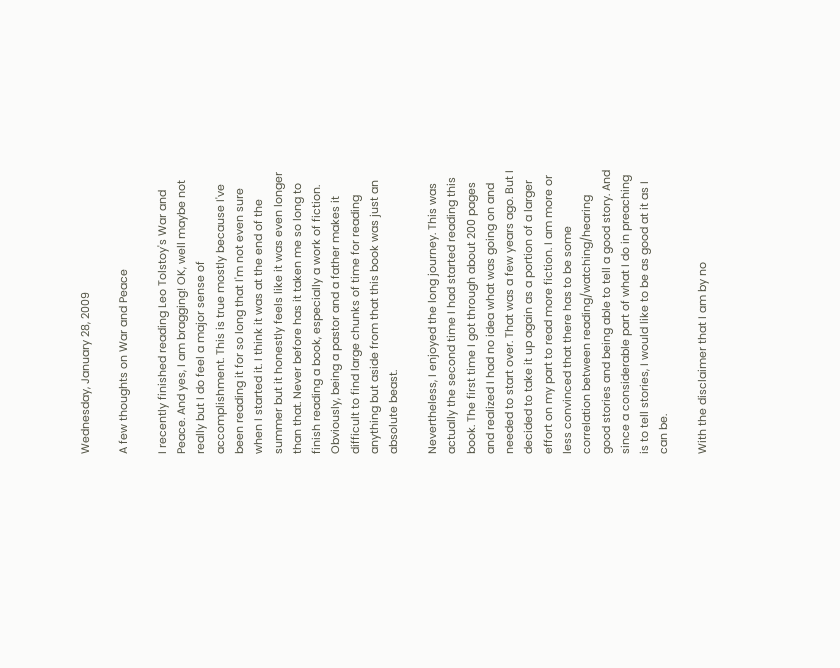Wednesday, January 28, 2009

A few thoughts on War and Peace

I recently finished reading Leo Tolstoy's War and Peace. And yes, I am bragging! OK, well maybe not really but I do feel a major sense of accomplishment. This is true mostly because I've been reading it for so long that I'm not even sure when I started it. I think it was at the end of the summer but it honestly feels like it was even longer than that. Never before has it taken me so long to finish reading a book, especially a work of fiction. Obviously, being a pastor and a father makes it difficult to find large chunks of time for reading anything but aside from that this book was just an absolute beast.

Nevertheless, I enjoyed the long journey. This was actually the second time I had started reading this book. The first time I got through about 200 pages and realized I had no idea what was going on and needed to start over. That was a few years ago. But I decided to take it up again as a portion of a larger effort on my part to read more fiction. I am more or less convinced that there has to be some correlation between reading/watching/hearing good stories and being able to tell a good story. And since a considerable part of what I do in preaching is to tell stories, I would like to be as good at it as I can be.

With the disclaimer that I am by no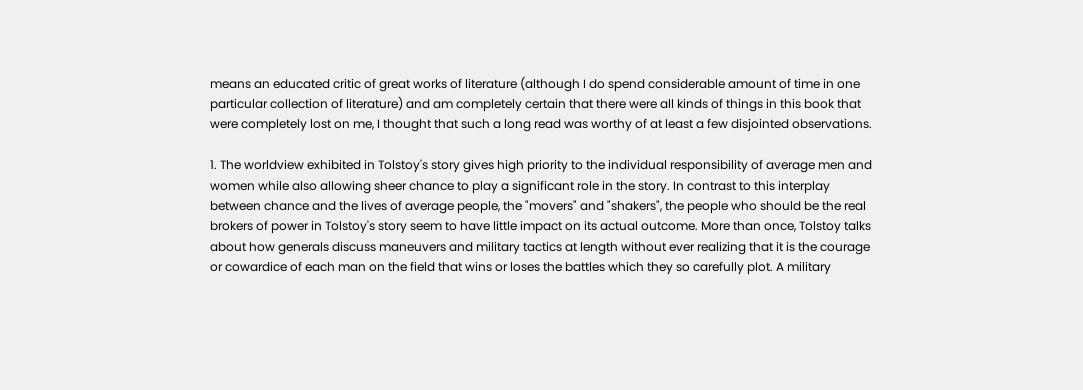means an educated critic of great works of literature (although I do spend considerable amount of time in one particular collection of literature) and am completely certain that there were all kinds of things in this book that were completely lost on me, I thought that such a long read was worthy of at least a few disjointed observations.

1. The worldview exhibited in Tolstoy's story gives high priority to the individual responsibility of average men and women while also allowing sheer chance to play a significant role in the story. In contrast to this interplay between chance and the lives of average people, the "movers" and "shakers", the people who should be the real brokers of power in Tolstoy's story seem to have little impact on its actual outcome. More than once, Tolstoy talks about how generals discuss maneuvers and military tactics at length without ever realizing that it is the courage or cowardice of each man on the field that wins or loses the battles which they so carefully plot. A military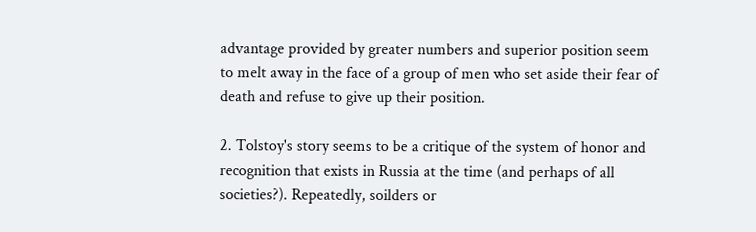advantage provided by greater numbers and superior position seem to melt away in the face of a group of men who set aside their fear of death and refuse to give up their position.

2. Tolstoy's story seems to be a critique of the system of honor and recognition that exists in Russia at the time (and perhaps of all societies?). Repeatedly, soilders or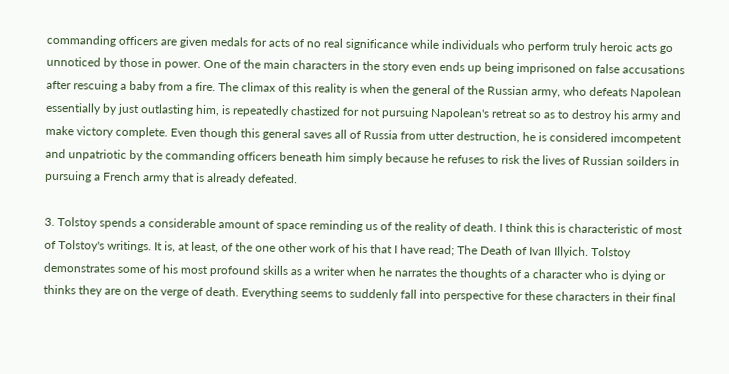commanding officers are given medals for acts of no real significance while individuals who perform truly heroic acts go unnoticed by those in power. One of the main characters in the story even ends up being imprisoned on false accusations after rescuing a baby from a fire. The climax of this reality is when the general of the Russian army, who defeats Napolean essentially by just outlasting him, is repeatedly chastized for not pursuing Napolean's retreat so as to destroy his army and make victory complete. Even though this general saves all of Russia from utter destruction, he is considered imcompetent and unpatriotic by the commanding officers beneath him simply because he refuses to risk the lives of Russian soilders in pursuing a French army that is already defeated.

3. Tolstoy spends a considerable amount of space reminding us of the reality of death. I think this is characteristic of most of Tolstoy's writings. It is, at least, of the one other work of his that I have read; The Death of Ivan Illyich. Tolstoy demonstrates some of his most profound skills as a writer when he narrates the thoughts of a character who is dying or thinks they are on the verge of death. Everything seems to suddenly fall into perspective for these characters in their final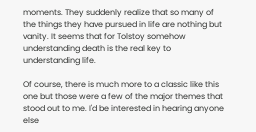moments. They suddenly realize that so many of the things they have pursued in life are nothing but vanity. It seems that for Tolstoy somehow understanding death is the real key to understanding life.

Of course, there is much more to a classic like this one but those were a few of the major themes that stood out to me. I'd be interested in hearing anyone else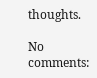thoughts.

No comments: